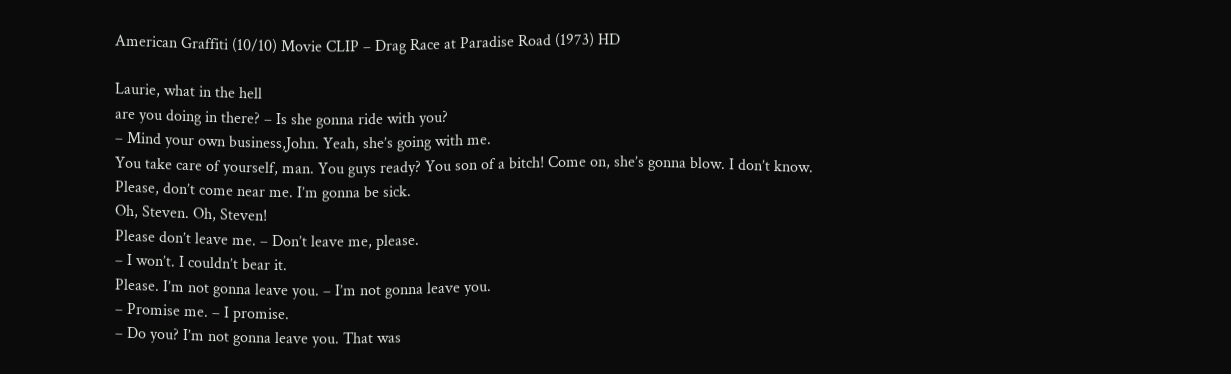American Graffiti (10/10) Movie CLIP – Drag Race at Paradise Road (1973) HD

Laurie, what in the hell
are you doing in there? – Is she gonna ride with you?
– Mind your own business,John. Yeah, she’s going with me.
You take care of yourself, man. You guys ready? You son of a bitch! Come on, she’s gonna blow. I don’t know.
Please, don’t come near me. I’m gonna be sick.
Oh, Steven. Oh, Steven!
Please don’t leave me. – Don’t leave me, please.
– I won’t. I couldn’t bear it.
Please. I’m not gonna leave you. – I’m not gonna leave you.
– Promise me. – I promise.
– Do you? I’m not gonna leave you. That was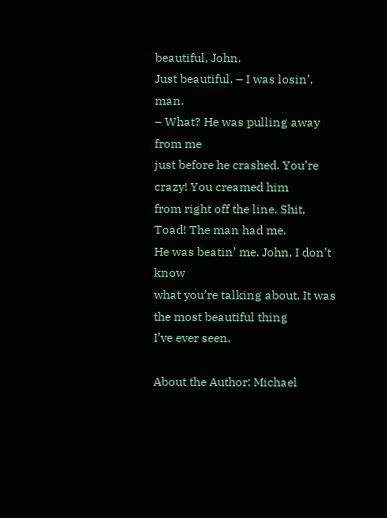beautiful, John.
Just beautiful. – I was losin’, man.
– What? He was pulling away from me
just before he crashed. You’re crazy! You creamed him
from right off the line. Shit, Toad! The man had me.
He was beatin’ me. John, I don’t know
what you’re talking about. It was the most beautiful thing
I’ve ever seen.

About the Author: Michael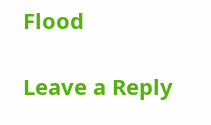Flood

Leave a Reply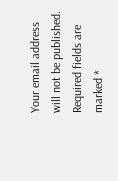Your email address will not be published. Required fields are marked *